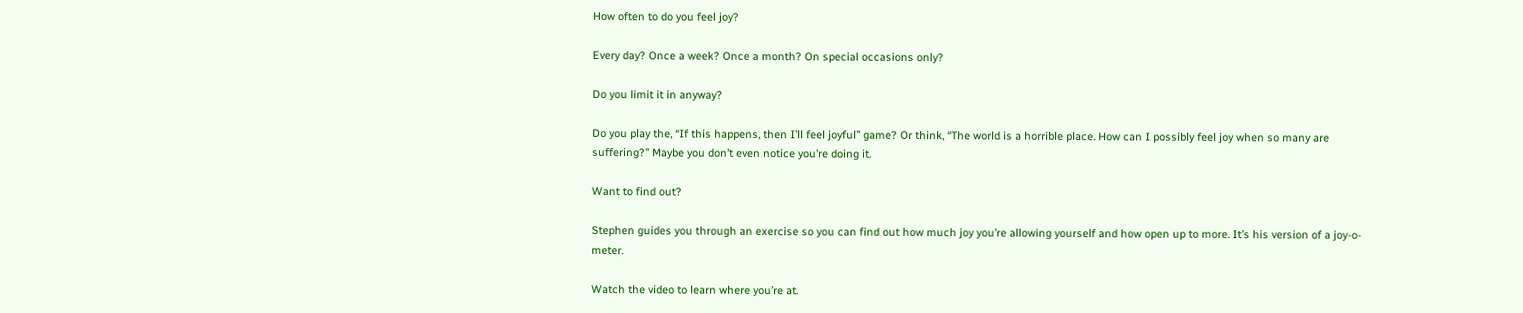How often to do you feel joy?

Every day? Once a week? Once a month? On special occasions only?

Do you limit it in anyway?

Do you play the, “If this happens, then I’ll feel joyful” game? Or think, “The world is a horrible place. How can I possibly feel joy when so many are suffering?” Maybe you don’t even notice you’re doing it.

Want to find out?

Stephen guides you through an exercise so you can find out how much joy you’re allowing yourself and how open up to more. It’s his version of a joy-o-meter.

Watch the video to learn where you’re at.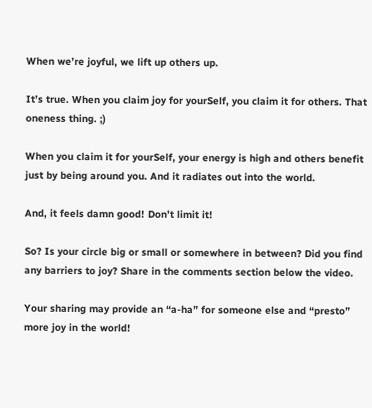When we’re joyful, we lift up others up.

It’s true. When you claim joy for yourSelf, you claim it for others. That oneness thing. ;)

When you claim it for yourSelf, your energy is high and others benefit just by being around you. And it radiates out into the world.

And, it feels damn good! Don’t limit it!

So? Is your circle big or small or somewhere in between? Did you find any barriers to joy? Share in the comments section below the video.

Your sharing may provide an “a-ha” for someone else and “presto” more joy in the world!